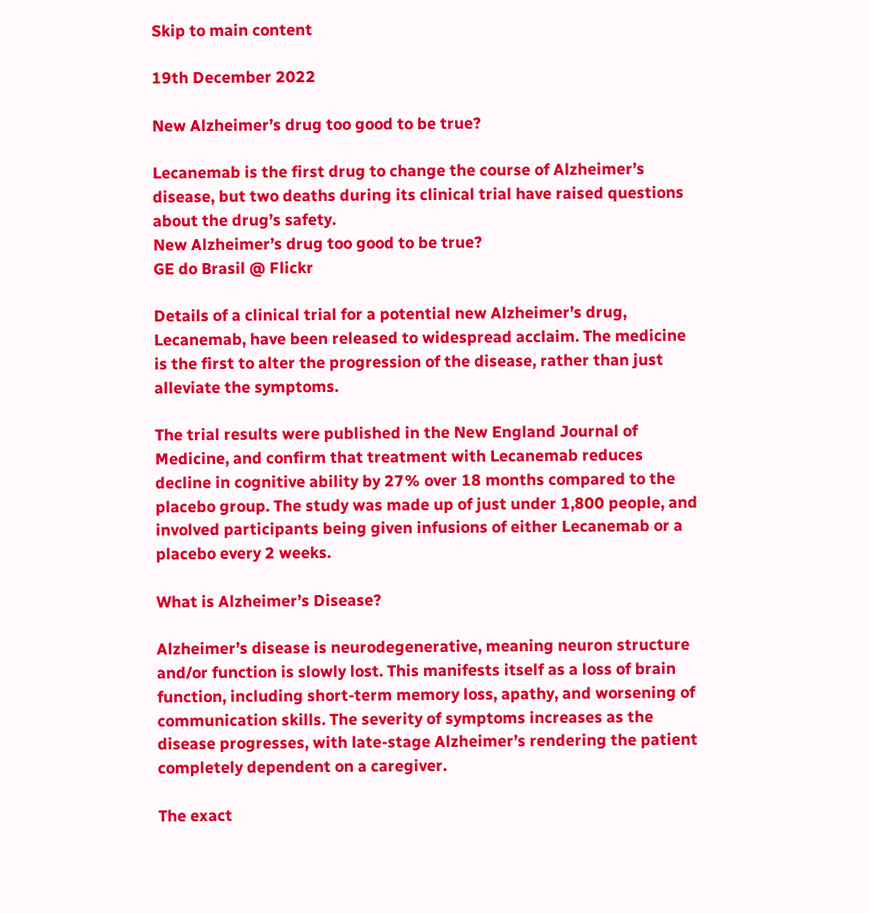Skip to main content

19th December 2022

New Alzheimer’s drug too good to be true?

Lecanemab is the first drug to change the course of Alzheimer’s disease, but two deaths during its clinical trial have raised questions about the drug’s safety.
New Alzheimer’s drug too good to be true?
GE do Brasil @ Flickr

Details of a clinical trial for a potential new Alzheimer’s drug, Lecanemab, have been released to widespread acclaim. The medicine is the first to alter the progression of the disease, rather than just alleviate the symptoms.

The trial results were published in the New England Journal of Medicine, and confirm that treatment with Lecanemab reduces decline in cognitive ability by 27% over 18 months compared to the placebo group. The study was made up of just under 1,800 people, and involved participants being given infusions of either Lecanemab or a placebo every 2 weeks.

What is Alzheimer’s Disease?

Alzheimer’s disease is neurodegenerative, meaning neuron structure and/or function is slowly lost. This manifests itself as a loss of brain function, including short-term memory loss, apathy, and worsening of communication skills. The severity of symptoms increases as the disease progresses, with late-stage Alzheimer’s rendering the patient completely dependent on a caregiver.

The exact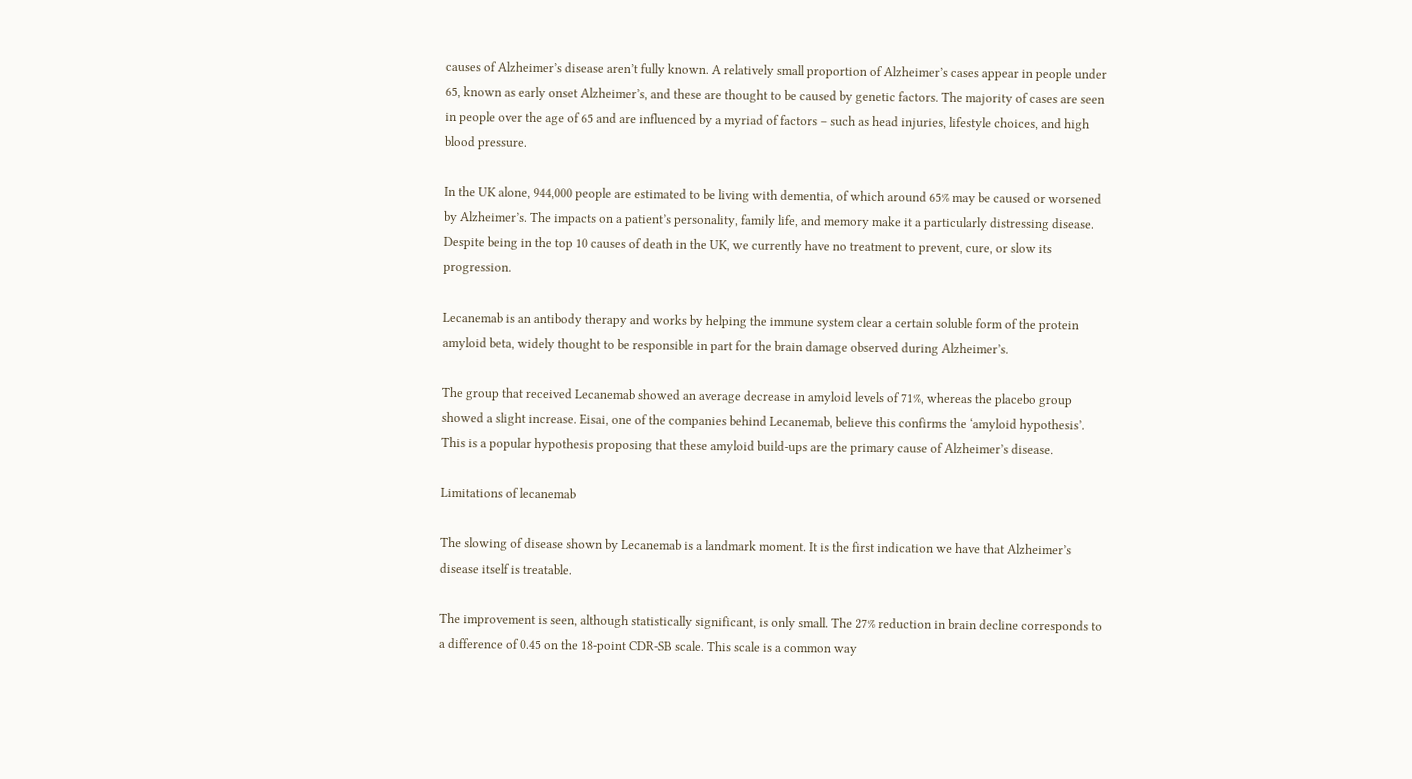causes of Alzheimer’s disease aren’t fully known. A relatively small proportion of Alzheimer’s cases appear in people under 65, known as early onset Alzheimer’s, and these are thought to be caused by genetic factors. The majority of cases are seen in people over the age of 65 and are influenced by a myriad of factors – such as head injuries, lifestyle choices, and high blood pressure.

In the UK alone, 944,000 people are estimated to be living with dementia, of which around 65% may be caused or worsened by Alzheimer’s. The impacts on a patient’s personality, family life, and memory make it a particularly distressing disease. Despite being in the top 10 causes of death in the UK, we currently have no treatment to prevent, cure, or slow its progression.

Lecanemab is an antibody therapy and works by helping the immune system clear a certain soluble form of the protein amyloid beta, widely thought to be responsible in part for the brain damage observed during Alzheimer’s.

The group that received Lecanemab showed an average decrease in amyloid levels of 71%, whereas the placebo group showed a slight increase. Eisai, one of the companies behind Lecanemab, believe this confirms the ‘amyloid hypothesis’. This is a popular hypothesis proposing that these amyloid build-ups are the primary cause of Alzheimer’s disease.

Limitations of lecanemab

The slowing of disease shown by Lecanemab is a landmark moment. It is the first indication we have that Alzheimer’s disease itself is treatable.

The improvement is seen, although statistically significant, is only small. The 27% reduction in brain decline corresponds to a difference of 0.45 on the 18-point CDR-SB scale. This scale is a common way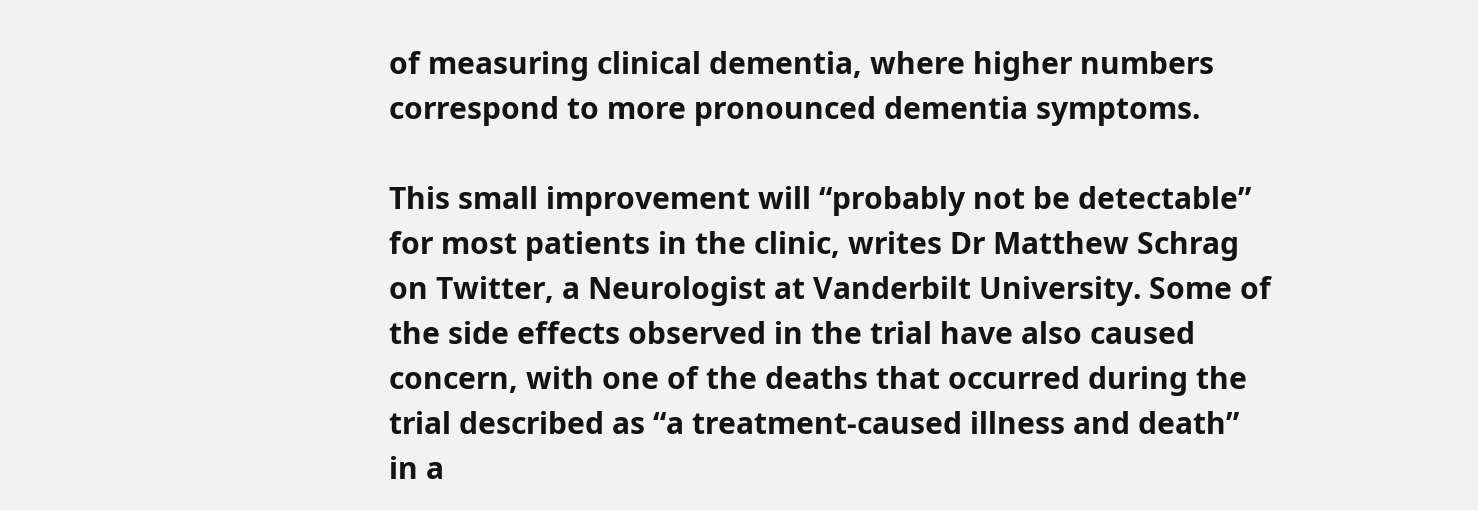of measuring clinical dementia, where higher numbers correspond to more pronounced dementia symptoms.

This small improvement will “probably not be detectable” for most patients in the clinic, writes Dr Matthew Schrag on Twitter, a Neurologist at Vanderbilt University. Some of the side effects observed in the trial have also caused concern, with one of the deaths that occurred during the trial described as “a treatment-caused illness and death” in a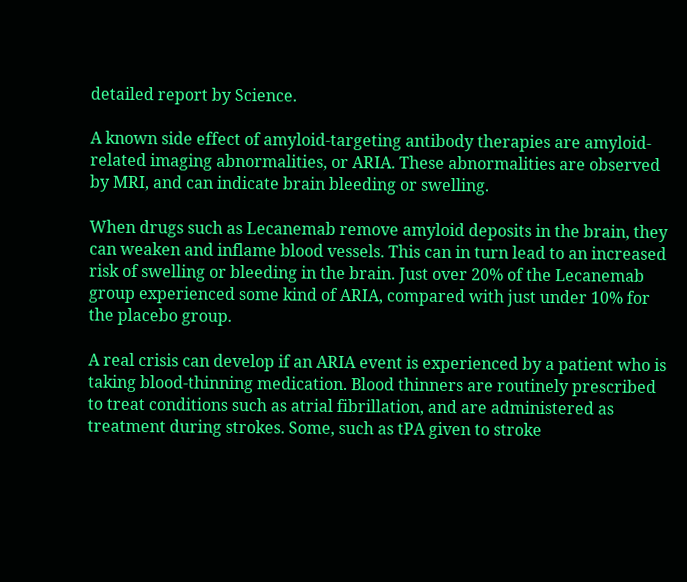detailed report by Science.

A known side effect of amyloid-targeting antibody therapies are amyloid-related imaging abnormalities, or ARIA. These abnormalities are observed by MRI, and can indicate brain bleeding or swelling.

When drugs such as Lecanemab remove amyloid deposits in the brain, they can weaken and inflame blood vessels. This can in turn lead to an increased risk of swelling or bleeding in the brain. Just over 20% of the Lecanemab group experienced some kind of ARIA, compared with just under 10% for the placebo group.

A real crisis can develop if an ARIA event is experienced by a patient who is taking blood-thinning medication. Blood thinners are routinely prescribed to treat conditions such as atrial fibrillation, and are administered as treatment during strokes. Some, such as tPA given to stroke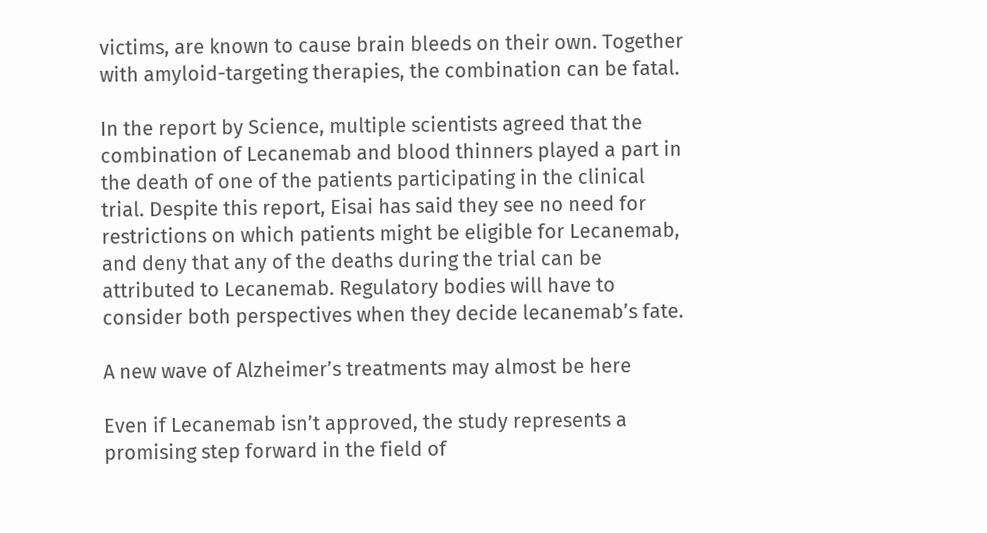victims, are known to cause brain bleeds on their own. Together with amyloid-targeting therapies, the combination can be fatal.

In the report by Science, multiple scientists agreed that the combination of Lecanemab and blood thinners played a part in the death of one of the patients participating in the clinical trial. Despite this report, Eisai has said they see no need for restrictions on which patients might be eligible for Lecanemab, and deny that any of the deaths during the trial can be attributed to Lecanemab. Regulatory bodies will have to consider both perspectives when they decide lecanemab’s fate.

A new wave of Alzheimer’s treatments may almost be here

Even if Lecanemab isn’t approved, the study represents a promising step forward in the field of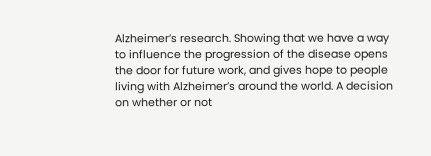Alzheimer’s research. Showing that we have a way to influence the progression of the disease opens the door for future work, and gives hope to people living with Alzheimer’s around the world. A decision on whether or not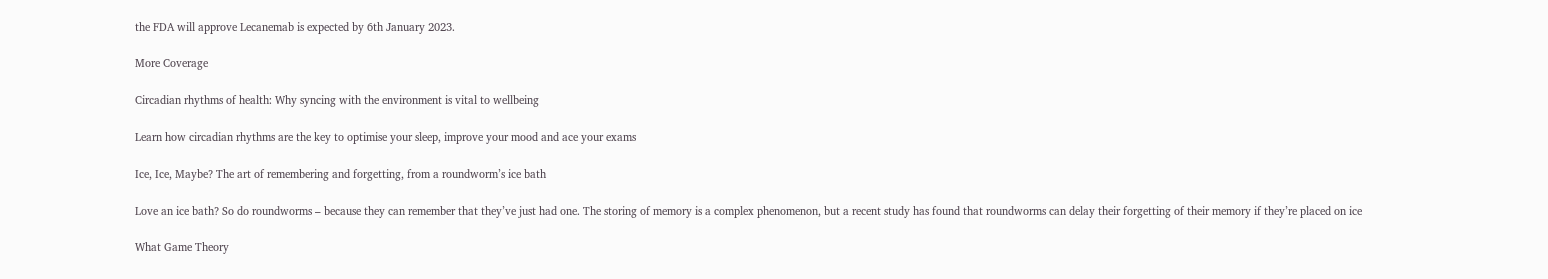the FDA will approve Lecanemab is expected by 6th January 2023.

More Coverage

Circadian rhythms of health: Why syncing with the environment is vital to wellbeing

Learn how circadian rhythms are the key to optimise your sleep, improve your mood and ace your exams

Ice, Ice, Maybe? The art of remembering and forgetting, from a roundworm’s ice bath

Love an ice bath? So do roundworms – because they can remember that they’ve just had one. The storing of memory is a complex phenomenon, but a recent study has found that roundworms can delay their forgetting of their memory if they’re placed on ice

What Game Theory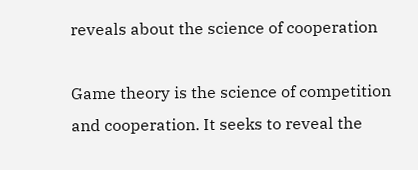reveals about the science of cooperation

Game theory is the science of competition and cooperation. It seeks to reveal the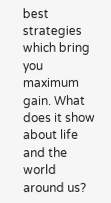best strategies which bring you maximum gain. What does it show about life and the world around us?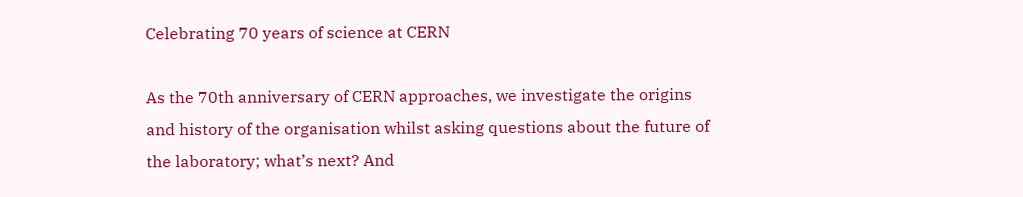Celebrating 70 years of science at CERN

As the 70th anniversary of CERN approaches, we investigate the origins and history of the organisation whilst asking questions about the future of the laboratory; what’s next? And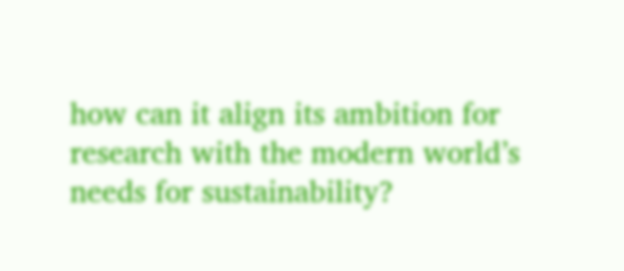how can it align its ambition for research with the modern world’s needs for sustainability?